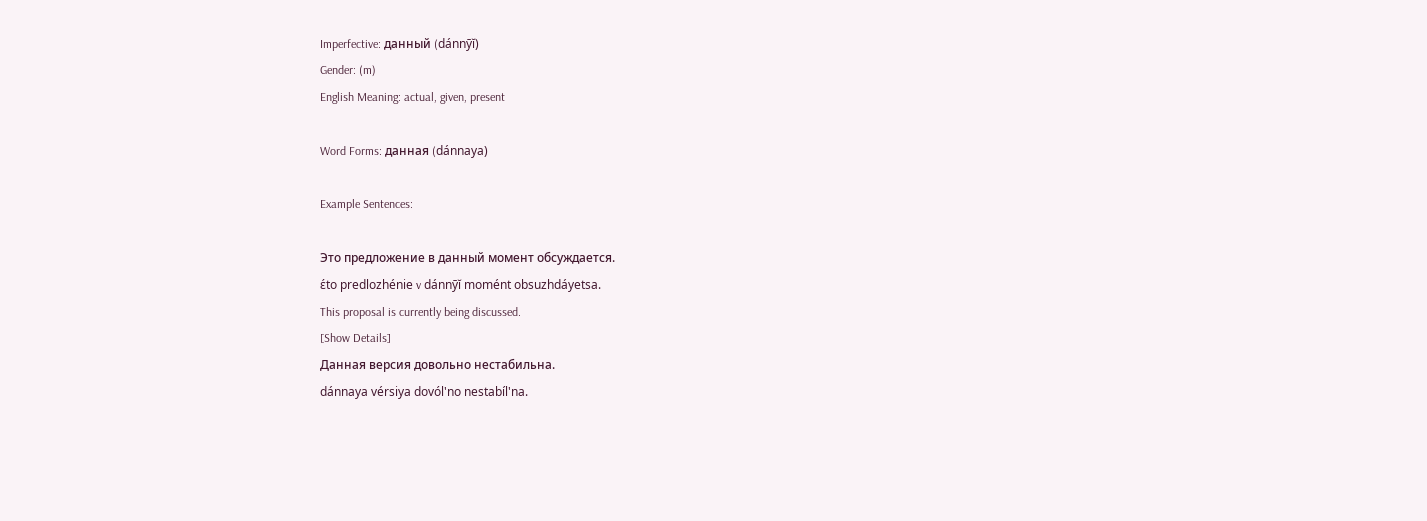Imperfective: данный (dánnȳĭ)
Gender: (m)
English Meaning: actual, given, present

Word Forms: данная (dánnaya)

Example Sentences:

Это предложение в данный момент обсуждается.
ɛ́to predlozhénie v dánnȳĭ momént obsuzhdáyetsa.
This proposal is currently being discussed.
[Show Details]
Данная версия довольно нестабильна.
dánnaya vérsiya dovól'no nestabíl'na.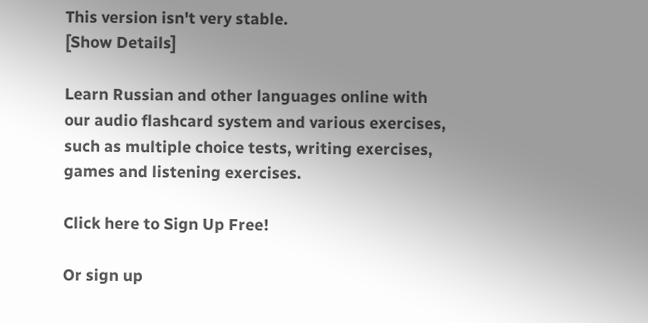This version isn't very stable.
[Show Details]

Learn Russian and other languages online with our audio flashcard system and various exercises, such as multiple choice tests, writing exercises, games and listening exercises.

Click here to Sign Up Free!

Or sign up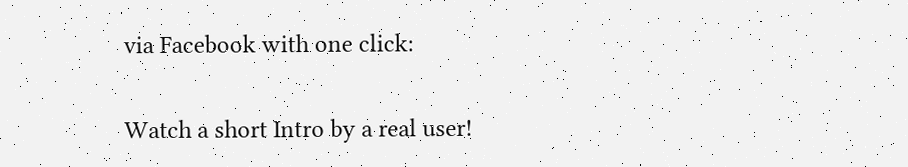via Facebook with one click:

Watch a short Intro by a real user!